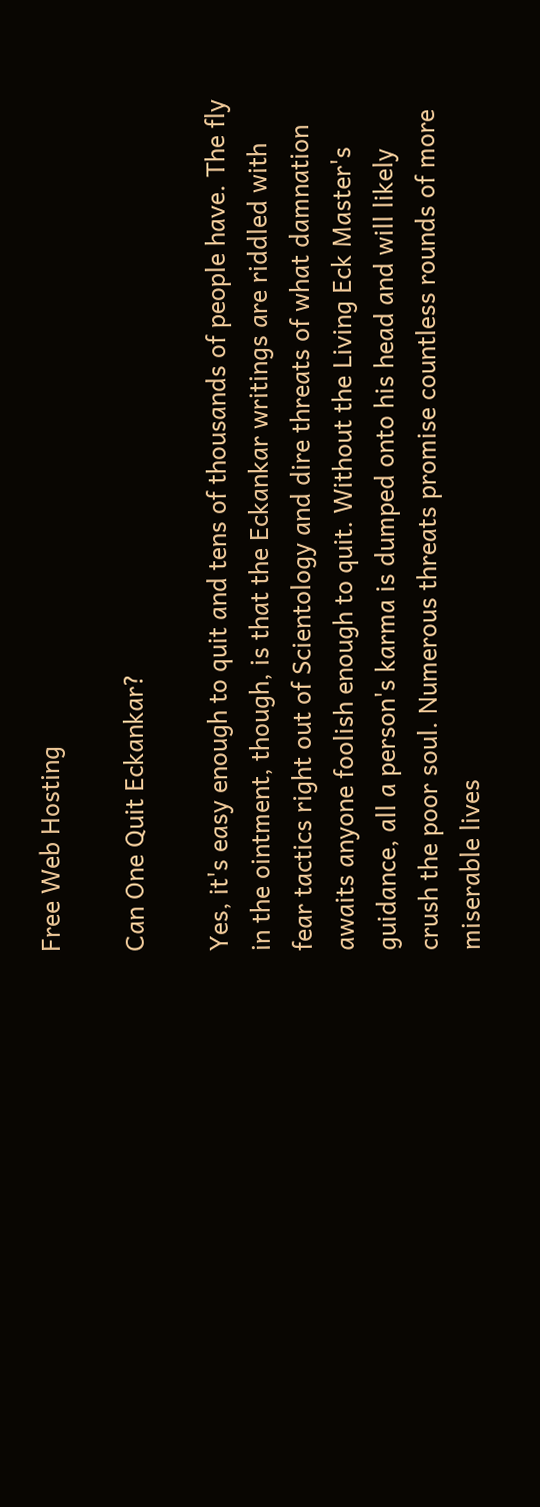Free Web Hosting

Can One Quit Eckankar?

Yes, it's easy enough to quit and tens of thousands of people have. The fly in the ointment, though, is that the Eckankar writings are riddled with fear tactics right out of Scientology and dire threats of what damnation awaits anyone foolish enough to quit. Without the Living Eck Master's guidance, all a person's karma is dumped onto his head and will likely crush the poor soul. Numerous threats promise countless rounds of more miserable lives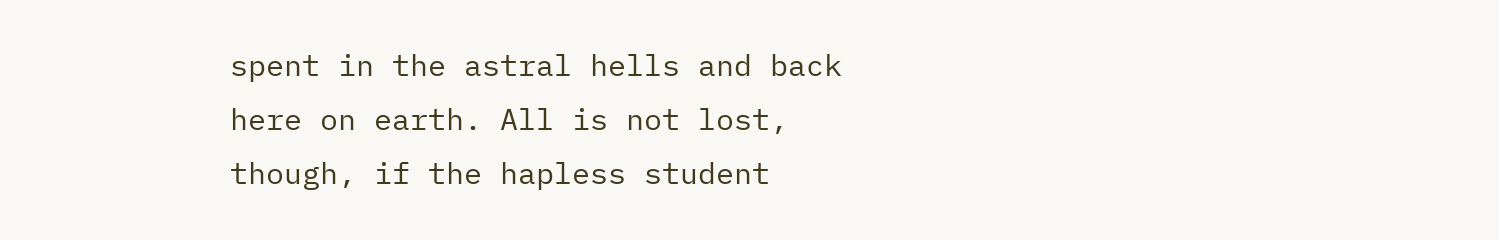spent in the astral hells and back here on earth. All is not lost, though, if the hapless student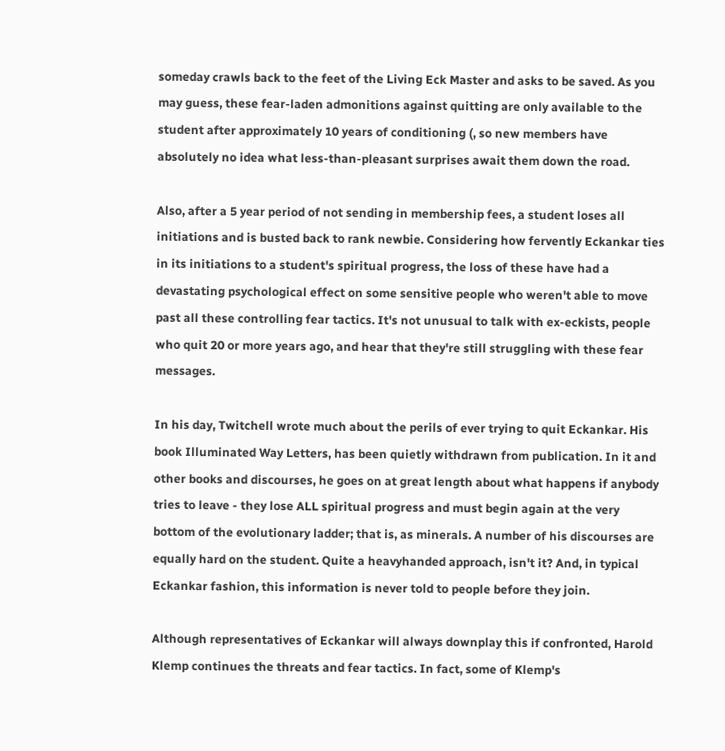someday crawls back to the feet of the Living Eck Master and asks to be saved. As you may guess, these fear-laden admonitions against quitting are only available to the student after approximately 10 years of conditioning (, so new members have absolutely no idea what less-than-pleasant surprises await them down the road.

Also, after a 5 year period of not sending in membership fees, a student loses all initiations and is busted back to rank newbie. Considering how fervently Eckankar ties in its initiations to a student's spiritual progress, the loss of these have had a devastating psychological effect on some sensitive people who weren't able to move past all these controlling fear tactics. It's not unusual to talk with ex-eckists, people who quit 20 or more years ago, and hear that they're still struggling with these fear messages.

In his day, Twitchell wrote much about the perils of ever trying to quit Eckankar. His book Illuminated Way Letters, has been quietly withdrawn from publication. In it and other books and discourses, he goes on at great length about what happens if anybody tries to leave - they lose ALL spiritual progress and must begin again at the very bottom of the evolutionary ladder; that is, as minerals. A number of his discourses are equally hard on the student. Quite a heavyhanded approach, isn't it? And, in typical Eckankar fashion, this information is never told to people before they join.

Although representatives of Eckankar will always downplay this if confronted, Harold Klemp continues the threats and fear tactics. In fact, some of Klemp's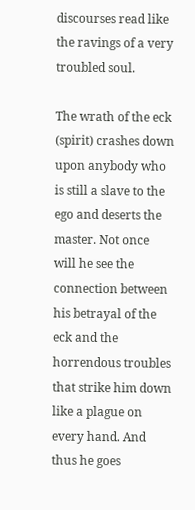discourses read like the ravings of a very troubled soul.

The wrath of the eck (spirit) crashes down upon anybody who is still a slave to the ego and deserts the master. Not once will he see the connection between his betrayal of the eck and the horrendous troubles that strike him down like a plague on every hand. And thus he goes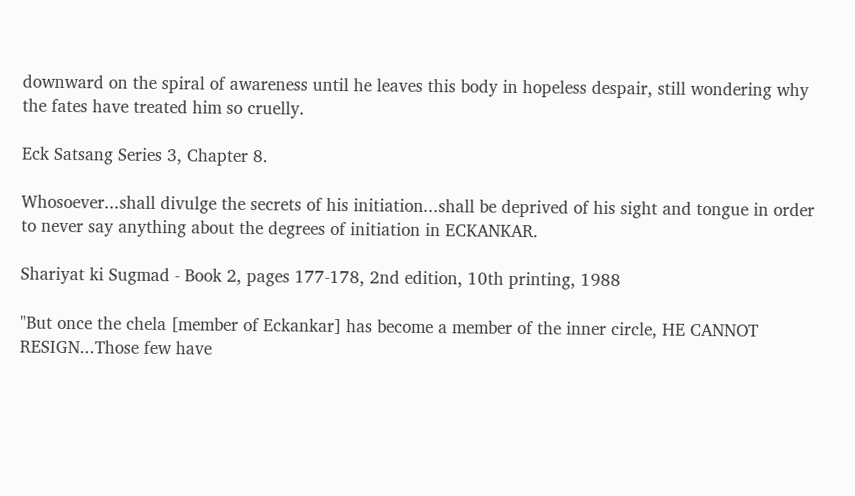downward on the spiral of awareness until he leaves this body in hopeless despair, still wondering why the fates have treated him so cruelly.

Eck Satsang Series 3, Chapter 8.

Whosoever...shall divulge the secrets of his initiation...shall be deprived of his sight and tongue in order to never say anything about the degrees of initiation in ECKANKAR.

Shariyat ki Sugmad - Book 2, pages 177-178, 2nd edition, 10th printing, 1988

"But once the chela [member of Eckankar] has become a member of the inner circle, HE CANNOT RESIGN...Those few have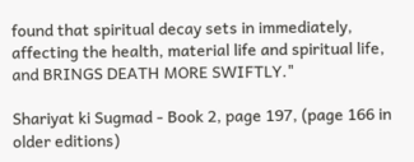found that spiritual decay sets in immediately, affecting the health, material life and spiritual life, and BRINGS DEATH MORE SWIFTLY."

Shariyat ki Sugmad - Book 2, page 197, (page 166 in older editions)